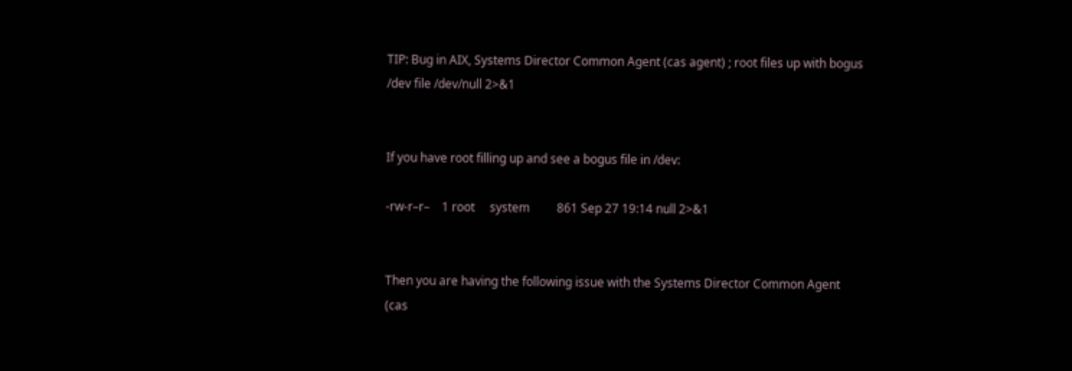TIP: Bug in AIX, Systems Director Common Agent (cas agent) ; root files up with bogus /dev file /dev/null 2>&1


If you have root filling up and see a bogus file in /dev:

-rw-r–r–    1 root     system         861 Sep 27 19:14 null 2>&1


Then you are having the following issue with the Systems Director Common Agent (cas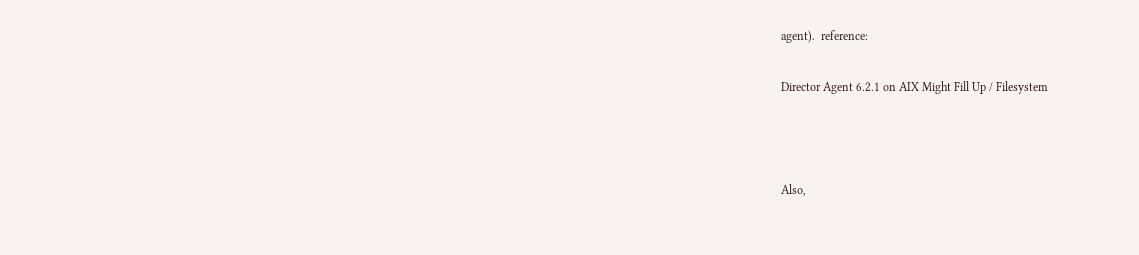agent).  reference:

Director Agent 6.2.1 on AIX Might Fill Up / Filesystem



Also,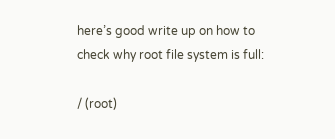here’s good write up on how to check why root file system is full:

/ (root)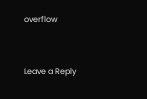overflow


Leave a Reply